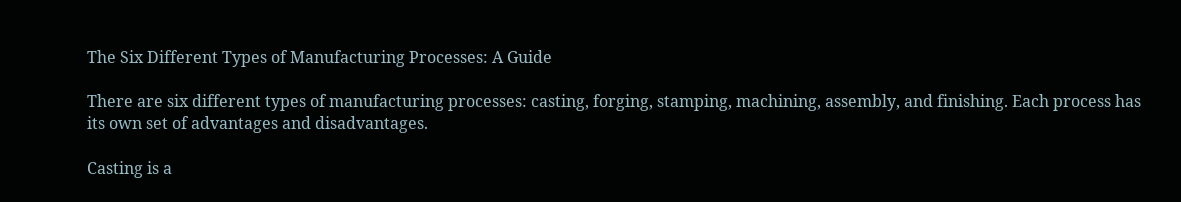The Six Different Types of Manufacturing Processes: A Guide

There are six different types of manufacturing processes: casting, forging, stamping, machining, assembly, and finishing. Each process has its own set of advantages and disadvantages.

Casting is a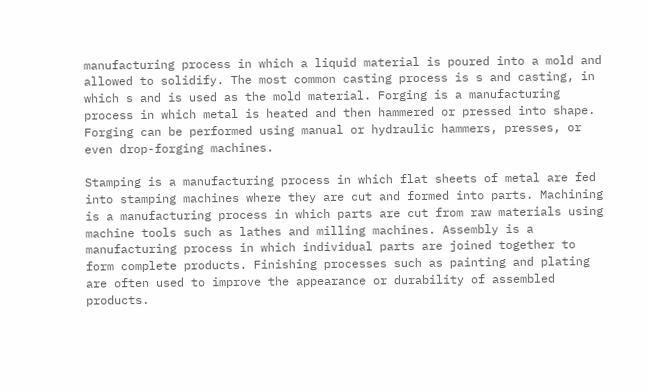manufacturing process in which a liquid material is poured into a mold and allowed to solidify. The most common casting process is s and casting, in which s and is used as the mold material. Forging is a manufacturing process in which metal is heated and then hammered or pressed into shape. Forging can be performed using manual or hydraulic hammers, presses, or even drop-forging machines.

Stamping is a manufacturing process in which flat sheets of metal are fed into stamping machines where they are cut and formed into parts. Machining is a manufacturing process in which parts are cut from raw materials using machine tools such as lathes and milling machines. Assembly is a manufacturing process in which individual parts are joined together to form complete products. Finishing processes such as painting and plating are often used to improve the appearance or durability of assembled products.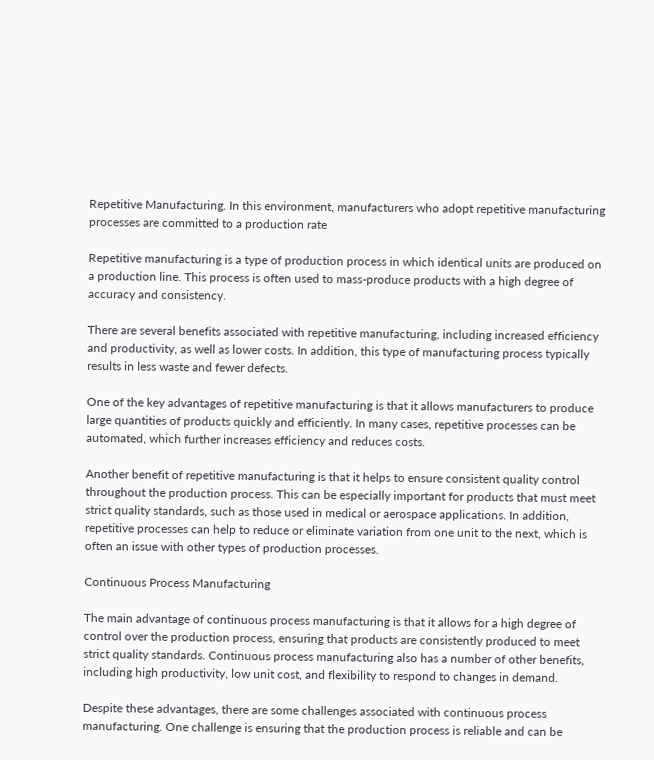Repetitive Manufacturing. In this environment, manufacturers who adopt repetitive manufacturing processes are committed to a production rate

Repetitive manufacturing is a type of production process in which identical units are produced on a production line. This process is often used to mass-produce products with a high degree of accuracy and consistency.

There are several benefits associated with repetitive manufacturing, including increased efficiency and productivity, as well as lower costs. In addition, this type of manufacturing process typically results in less waste and fewer defects.

One of the key advantages of repetitive manufacturing is that it allows manufacturers to produce large quantities of products quickly and efficiently. In many cases, repetitive processes can be automated, which further increases efficiency and reduces costs.

Another benefit of repetitive manufacturing is that it helps to ensure consistent quality control throughout the production process. This can be especially important for products that must meet strict quality standards, such as those used in medical or aerospace applications. In addition, repetitive processes can help to reduce or eliminate variation from one unit to the next, which is often an issue with other types of production processes.

Continuous Process Manufacturing

The main advantage of continuous process manufacturing is that it allows for a high degree of control over the production process, ensuring that products are consistently produced to meet strict quality standards. Continuous process manufacturing also has a number of other benefits, including high productivity, low unit cost, and flexibility to respond to changes in demand.

Despite these advantages, there are some challenges associated with continuous process manufacturing. One challenge is ensuring that the production process is reliable and can be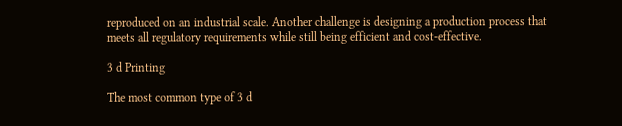reproduced on an industrial scale. Another challenge is designing a production process that meets all regulatory requirements while still being efficient and cost-effective.

3 d Printing

The most common type of 3 d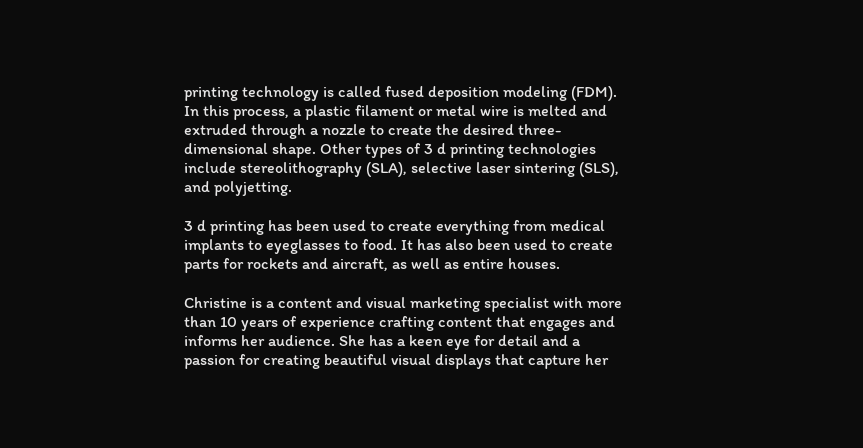printing technology is called fused deposition modeling (FDM). In this process, a plastic filament or metal wire is melted and extruded through a nozzle to create the desired three-dimensional shape. Other types of 3 d printing technologies include stereolithography (SLA), selective laser sintering (SLS), and polyjetting.

3 d printing has been used to create everything from medical implants to eyeglasses to food. It has also been used to create parts for rockets and aircraft, as well as entire houses.

Christine is a content and visual marketing specialist with more than 10 years of experience crafting content that engages and informs her audience. She has a keen eye for detail and a passion for creating beautiful visual displays that capture her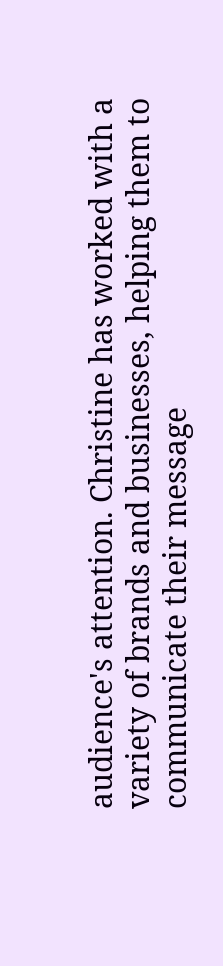audience's attention. Christine has worked with a variety of brands and businesses, helping them to communicate their message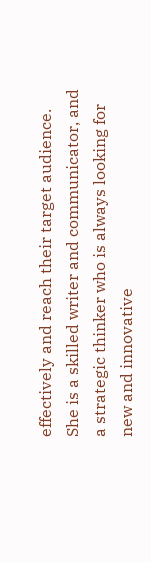effectively and reach their target audience. She is a skilled writer and communicator, and a strategic thinker who is always looking for new and innovative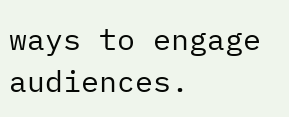ways to engage audiences.